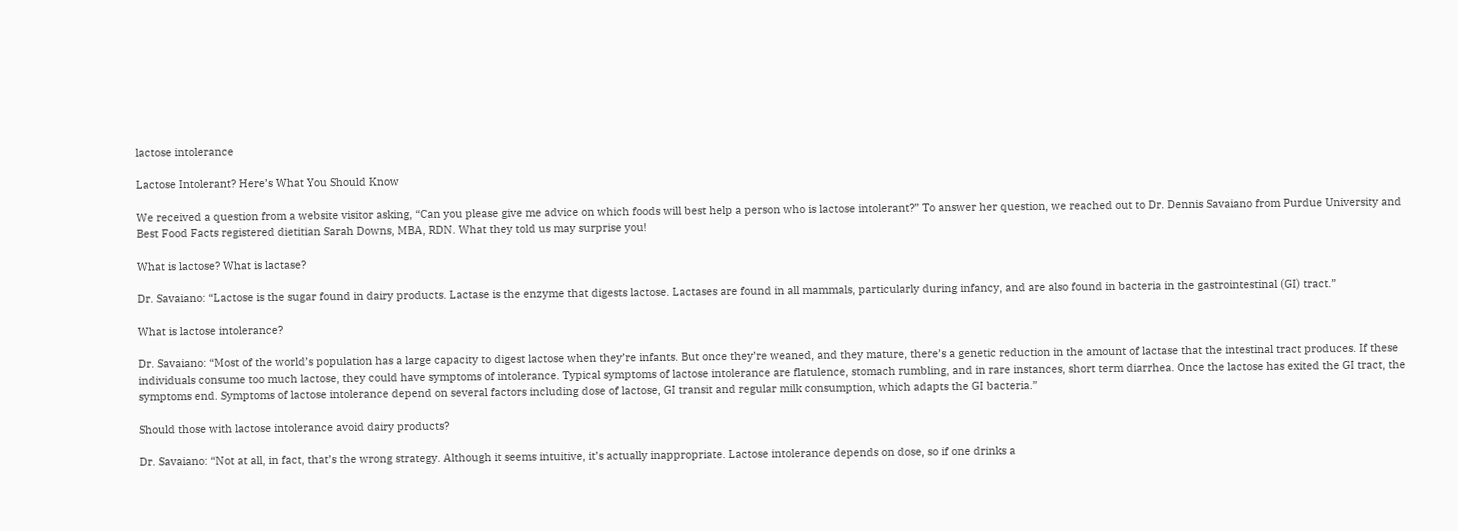lactose intolerance

Lactose Intolerant? Here’s What You Should Know

We received a question from a website visitor asking, “Can you please give me advice on which foods will best help a person who is lactose intolerant?” To answer her question, we reached out to Dr. Dennis Savaiano from Purdue University and Best Food Facts registered dietitian Sarah Downs, MBA, RDN. What they told us may surprise you!

What is lactose? What is lactase?

Dr. Savaiano: “Lactose is the sugar found in dairy products. Lactase is the enzyme that digests lactose. Lactases are found in all mammals, particularly during infancy, and are also found in bacteria in the gastrointestinal (GI) tract.”

What is lactose intolerance?

Dr. Savaiano: “Most of the world’s population has a large capacity to digest lactose when they’re infants. But once they’re weaned, and they mature, there’s a genetic reduction in the amount of lactase that the intestinal tract produces. If these individuals consume too much lactose, they could have symptoms of intolerance. Typical symptoms of lactose intolerance are flatulence, stomach rumbling, and in rare instances, short term diarrhea. Once the lactose has exited the GI tract, the symptoms end. Symptoms of lactose intolerance depend on several factors including dose of lactose, GI transit and regular milk consumption, which adapts the GI bacteria.”

Should those with lactose intolerance avoid dairy products?

Dr. Savaiano: “Not at all, in fact, that’s the wrong strategy. Although it seems intuitive, it’s actually inappropriate. Lactose intolerance depends on dose, so if one drinks a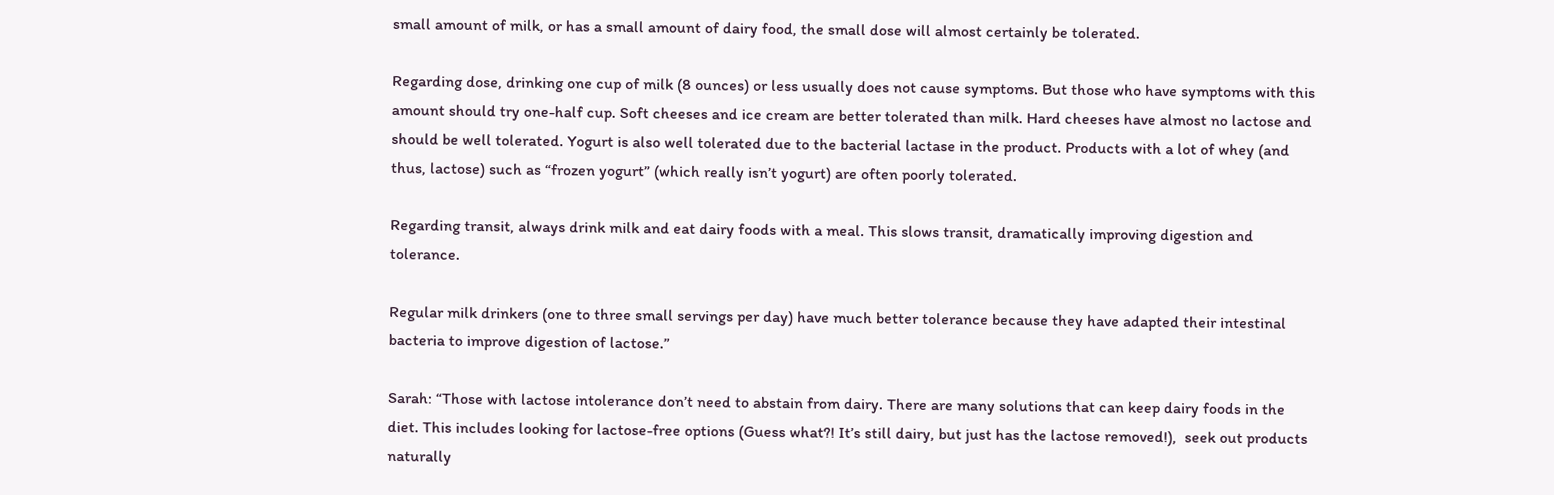small amount of milk, or has a small amount of dairy food, the small dose will almost certainly be tolerated.

Regarding dose, drinking one cup of milk (8 ounces) or less usually does not cause symptoms. But those who have symptoms with this amount should try one-half cup. Soft cheeses and ice cream are better tolerated than milk. Hard cheeses have almost no lactose and should be well tolerated. Yogurt is also well tolerated due to the bacterial lactase in the product. Products with a lot of whey (and thus, lactose) such as “frozen yogurt” (which really isn’t yogurt) are often poorly tolerated.

Regarding transit, always drink milk and eat dairy foods with a meal. This slows transit, dramatically improving digestion and tolerance.

Regular milk drinkers (one to three small servings per day) have much better tolerance because they have adapted their intestinal bacteria to improve digestion of lactose.”

Sarah: “Those with lactose intolerance don’t need to abstain from dairy. There are many solutions that can keep dairy foods in the diet. This includes looking for lactose-free options (Guess what?! It’s still dairy, but just has the lactose removed!),  seek out products naturally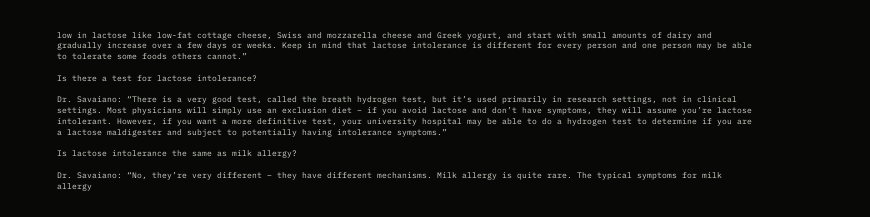low in lactose like low-fat cottage cheese, Swiss and mozzarella cheese and Greek yogurt, and start with small amounts of dairy and gradually increase over a few days or weeks. Keep in mind that lactose intolerance is different for every person and one person may be able to tolerate some foods others cannot.”

Is there a test for lactose intolerance?

Dr. Savaiano: “There is a very good test, called the breath hydrogen test, but it’s used primarily in research settings, not in clinical settings. Most physicians will simply use an exclusion diet – if you avoid lactose and don’t have symptoms, they will assume you’re lactose intolerant. However, if you want a more definitive test, your university hospital may be able to do a hydrogen test to determine if you are a lactose maldigester and subject to potentially having intolerance symptoms.”

Is lactose intolerance the same as milk allergy?

Dr. Savaiano: “No, they’re very different – they have different mechanisms. Milk allergy is quite rare. The typical symptoms for milk allergy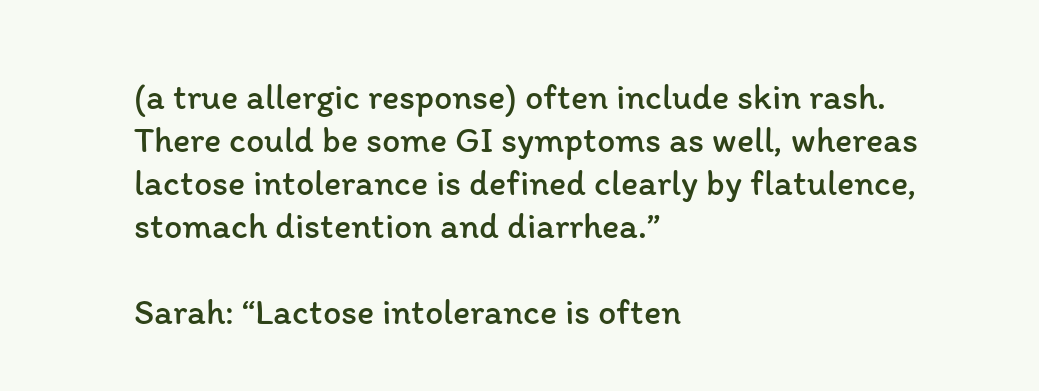(a true allergic response) often include skin rash. There could be some GI symptoms as well, whereas lactose intolerance is defined clearly by flatulence, stomach distention and diarrhea.”

Sarah: “Lactose intolerance is often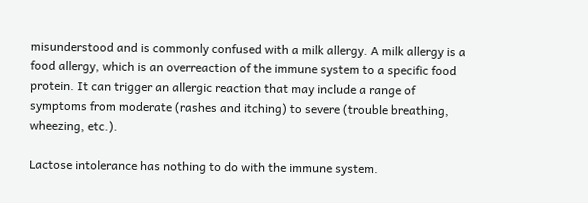misunderstood and is commonly confused with a milk allergy. A milk allergy is a food allergy, which is an overreaction of the immune system to a specific food protein. It can trigger an allergic reaction that may include a range of symptoms from moderate (rashes and itching) to severe (trouble breathing, wheezing, etc.).

Lactose intolerance has nothing to do with the immune system.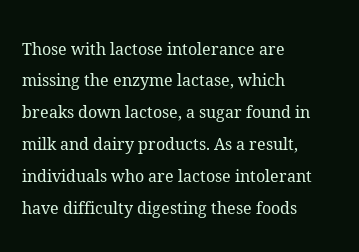Those with lactose intolerance are missing the enzyme lactase, which breaks down lactose, a sugar found in milk and dairy products. As a result, individuals who are lactose intolerant have difficulty digesting these foods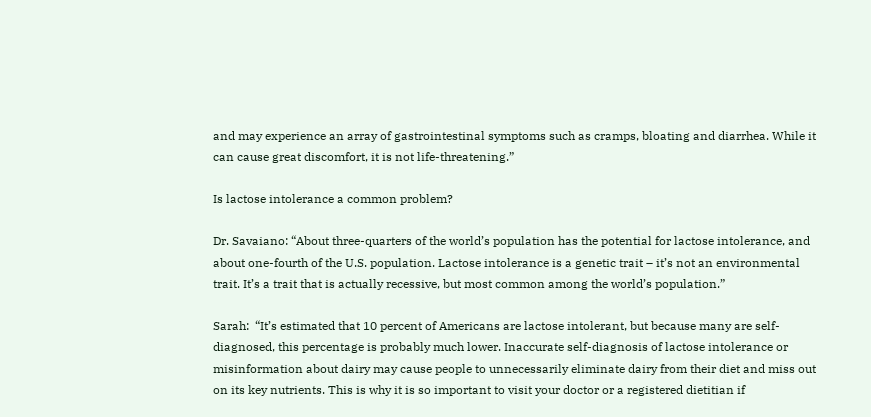and may experience an array of gastrointestinal symptoms such as cramps, bloating and diarrhea. While it can cause great discomfort, it is not life-threatening.”

Is lactose intolerance a common problem?

Dr. Savaiano: “About three-quarters of the world’s population has the potential for lactose intolerance, and about one-fourth of the U.S. population. Lactose intolerance is a genetic trait – it’s not an environmental trait. It’s a trait that is actually recessive, but most common among the world’s population.”

Sarah:  “It’s estimated that 10 percent of Americans are lactose intolerant, but because many are self-diagnosed, this percentage is probably much lower. Inaccurate self-diagnosis of lactose intolerance or misinformation about dairy may cause people to unnecessarily eliminate dairy from their diet and miss out on its key nutrients. This is why it is so important to visit your doctor or a registered dietitian if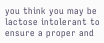you think you may be lactose intolerant to ensure a proper and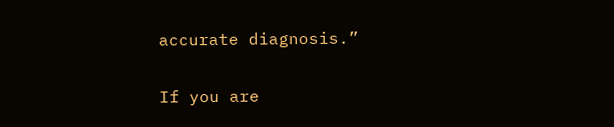accurate diagnosis.”

If you are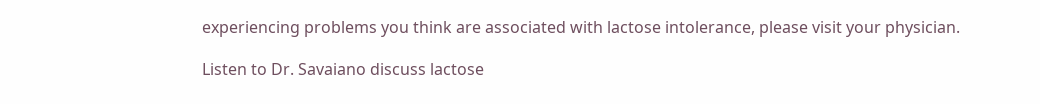experiencing problems you think are associated with lactose intolerance, please visit your physician.

Listen to Dr. Savaiano discuss lactose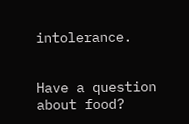intolerance.


Have a question about food?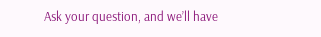Ask your question, and we’ll have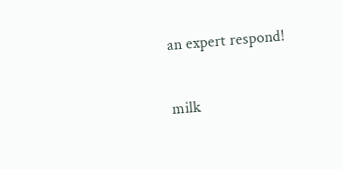an expert respond!

milk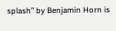splash” by Benjamin Horn is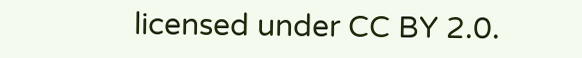licensed under CC BY 2.0.